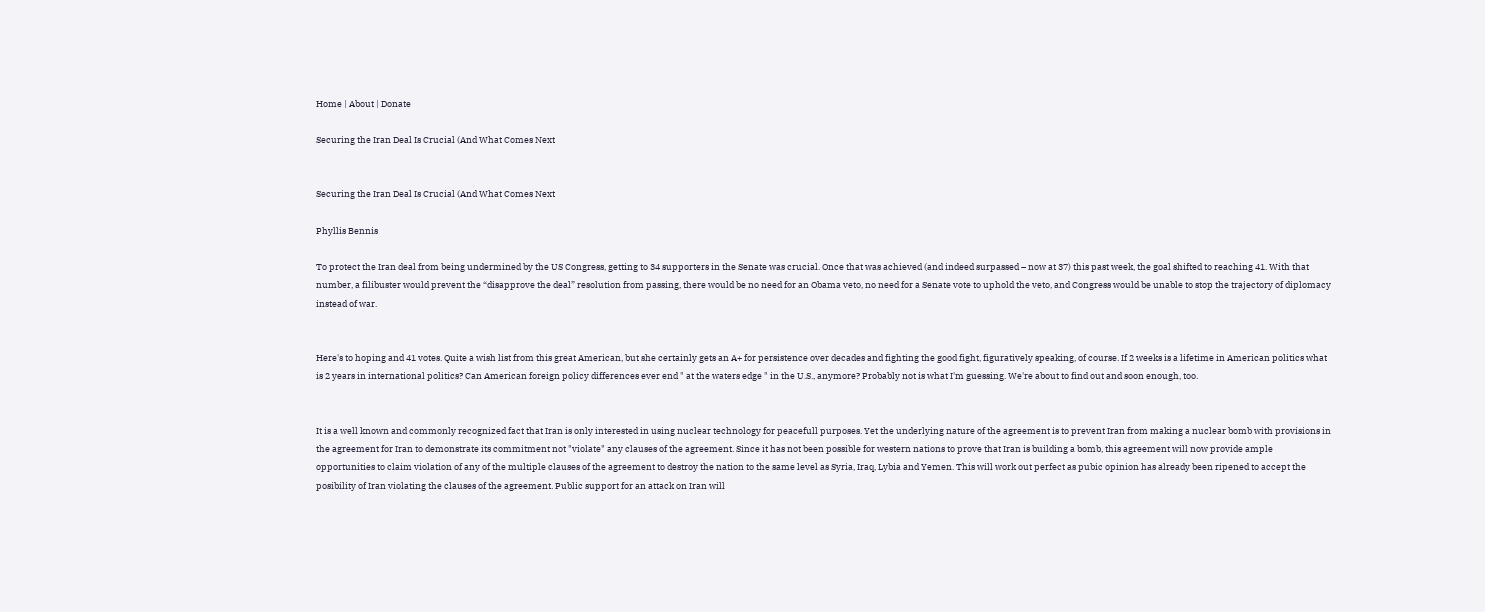Home | About | Donate

Securing the Iran Deal Is Crucial (And What Comes Next


Securing the Iran Deal Is Crucial (And What Comes Next

Phyllis Bennis

To protect the Iran deal from being undermined by the US Congress, getting to 34 supporters in the Senate was crucial. Once that was achieved (and indeed surpassed – now at 37) this past week, the goal shifted to reaching 41. With that number, a filibuster would prevent the “disapprove the deal” resolution from passing, there would be no need for an Obama veto, no need for a Senate vote to uphold the veto, and Congress would be unable to stop the trajectory of diplomacy instead of war.


Here's to hoping and 41 votes. Quite a wish list from this great American, but she certainly gets an A+ for persistence over decades and fighting the good fight, figuratively speaking, of course. If 2 weeks is a lifetime in American politics what is 2 years in international politics? Can American foreign policy differences ever end " at the waters edge " in the U.S., anymore? Probably not is what I'm guessing. We're about to find out and soon enough, too.


It is a well known and commonly recognized fact that Iran is only interested in using nuclear technology for peacefull purposes. Yet the underlying nature of the agreement is to prevent Iran from making a nuclear bomb with provisions in the agreement for Iran to demonstrate its commitment not "violate" any clauses of the agreement. Since it has not been possible for western nations to prove that Iran is building a bomb, this agreement will now provide ample opportunities to claim violation of any of the multiple clauses of the agreement to destroy the nation to the same level as Syria, Iraq, Lybia and Yemen. This will work out perfect as pubic opinion has already been ripened to accept the posibility of Iran violating the clauses of the agreement. Public support for an attack on Iran will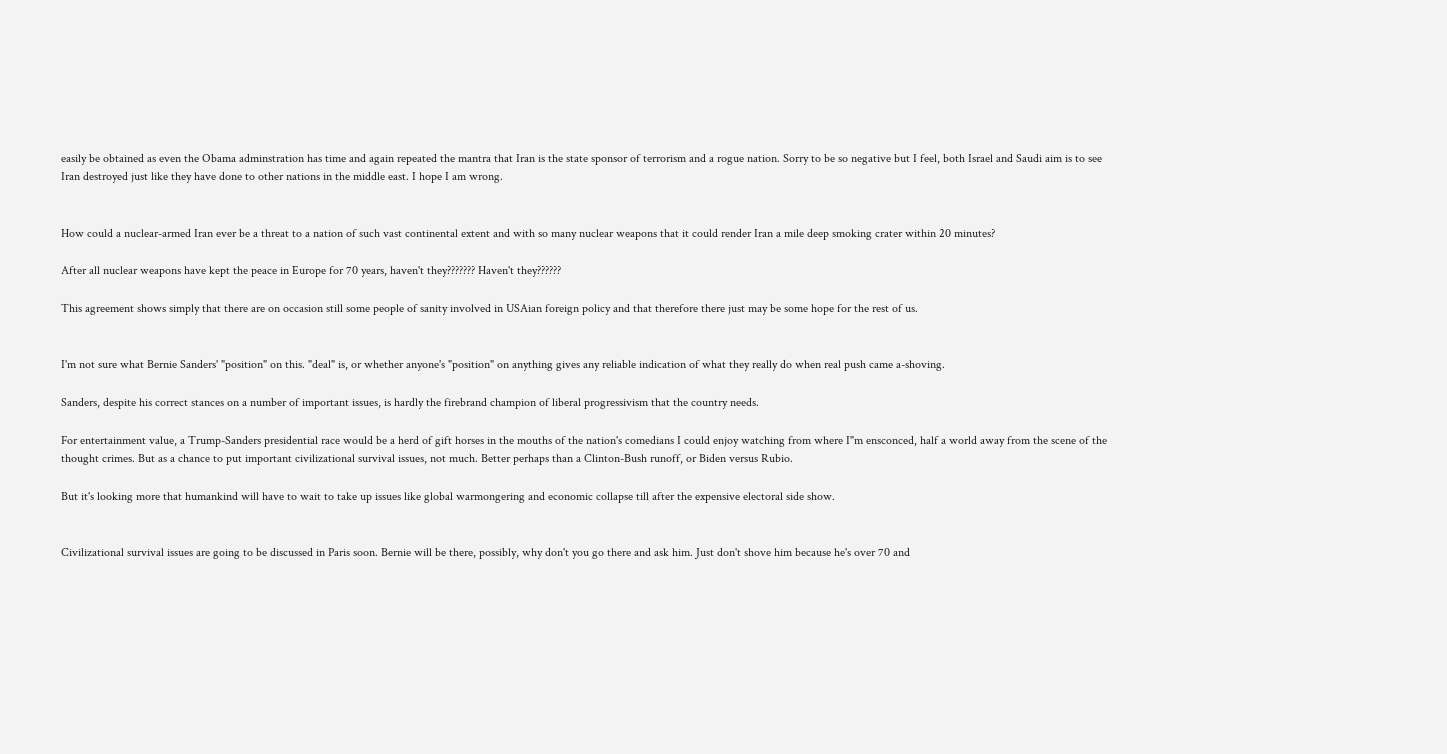easily be obtained as even the Obama adminstration has time and again repeated the mantra that Iran is the state sponsor of terrorism and a rogue nation. Sorry to be so negative but I feel, both Israel and Saudi aim is to see Iran destroyed just like they have done to other nations in the middle east. I hope I am wrong.


How could a nuclear-armed Iran ever be a threat to a nation of such vast continental extent and with so many nuclear weapons that it could render Iran a mile deep smoking crater within 20 minutes?

After all nuclear weapons have kept the peace in Europe for 70 years, haven't they??????? Haven't they??????

This agreement shows simply that there are on occasion still some people of sanity involved in USAian foreign policy and that therefore there just may be some hope for the rest of us.


I'm not sure what Bernie Sanders' "position" on this. "deal" is, or whether anyone's "position" on anything gives any reliable indication of what they really do when real push came a-shoving.

Sanders, despite his correct stances on a number of important issues, is hardly the firebrand champion of liberal progressivism that the country needs.

For entertainment value, a Trump-Sanders presidential race would be a herd of gift horses in the mouths of the nation's comedians I could enjoy watching from where I"m ensconced, half a world away from the scene of the thought crimes. But as a chance to put important civilizational survival issues, not much. Better perhaps than a Clinton-Bush runoff, or Biden versus Rubio.

But it's looking more that humankind will have to wait to take up issues like global warmongering and economic collapse till after the expensive electoral side show.


Civilizational survival issues are going to be discussed in Paris soon. Bernie will be there, possibly, why don't you go there and ask him. Just don't shove him because he's over 70 and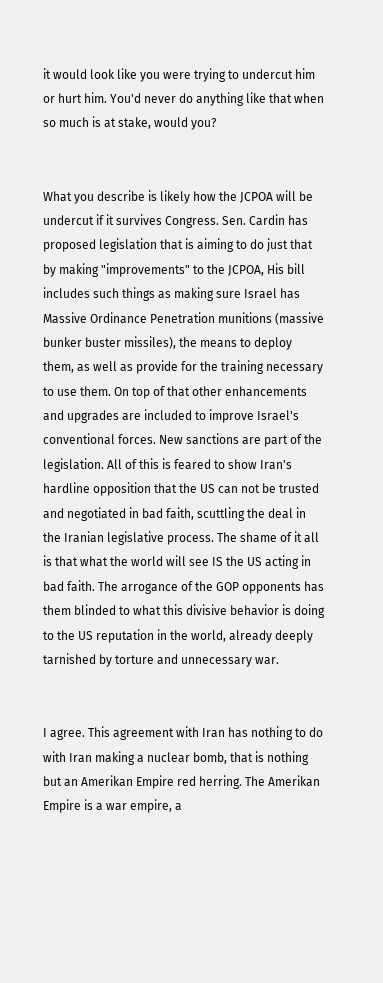it would look like you were trying to undercut him or hurt him. You'd never do anything like that when so much is at stake, would you?


What you describe is likely how the JCPOA will be undercut if it survives Congress. Sen. Cardin has proposed legislation that is aiming to do just that by making "improvements" to the JCPOA, His bill includes such things as making sure Israel has Massive Ordinance Penetration munitions (massive bunker buster missiles), the means to deploy them, as well as provide for the training necessary to use them. On top of that other enhancements and upgrades are included to improve Israel's conventional forces. New sanctions are part of the legislation. All of this is feared to show Iran's hardline opposition that the US can not be trusted and negotiated in bad faith, scuttling the deal in the Iranian legislative process. The shame of it all is that what the world will see IS the US acting in bad faith. The arrogance of the GOP opponents has them blinded to what this divisive behavior is doing to the US reputation in the world, already deeply tarnished by torture and unnecessary war.


I agree. This agreement with Iran has nothing to do with Iran making a nuclear bomb, that is nothing but an Amerikan Empire red herring. The Amerikan Empire is a war empire, a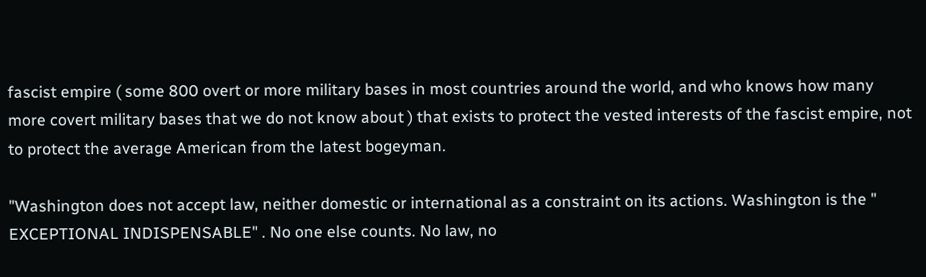fascist empire ( some 800 overt or more military bases in most countries around the world, and who knows how many more covert military bases that we do not know about ) that exists to protect the vested interests of the fascist empire, not to protect the average American from the latest bogeyman.

"Washington does not accept law, neither domestic or international as a constraint on its actions. Washington is the " EXCEPTIONAL INDISPENSABLE" . No one else counts. No law, no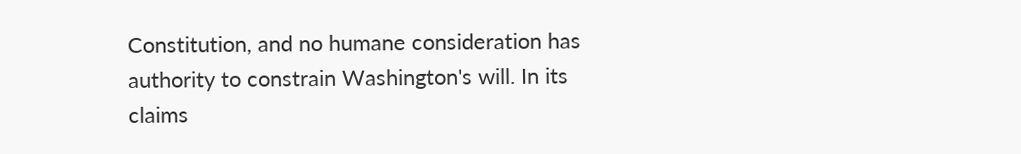Constitution, and no humane consideration has authority to constrain Washington's will. In its claims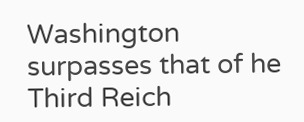Washington surpasses that of he Third Reich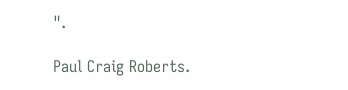".

Paul Craig Roberts.